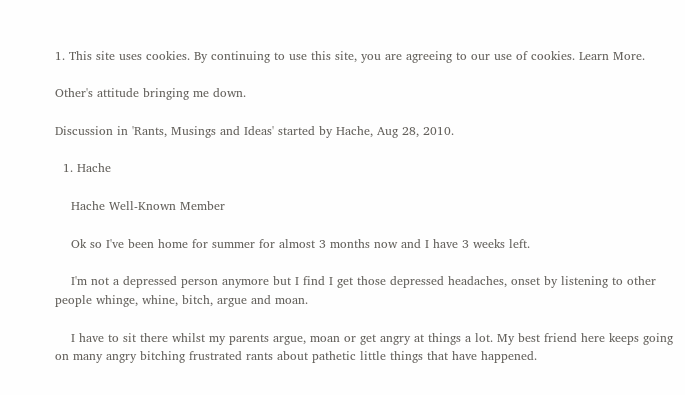1. This site uses cookies. By continuing to use this site, you are agreeing to our use of cookies. Learn More.

Other's attitude bringing me down.

Discussion in 'Rants, Musings and Ideas' started by Hache, Aug 28, 2010.

  1. Hache

    Hache Well-Known Member

    Ok so I've been home for summer for almost 3 months now and I have 3 weeks left.

    I'm not a depressed person anymore but I find I get those depressed headaches, onset by listening to other people whinge, whine, bitch, argue and moan.

    I have to sit there whilst my parents argue, moan or get angry at things a lot. My best friend here keeps going on many angry bitching frustrated rants about pathetic little things that have happened.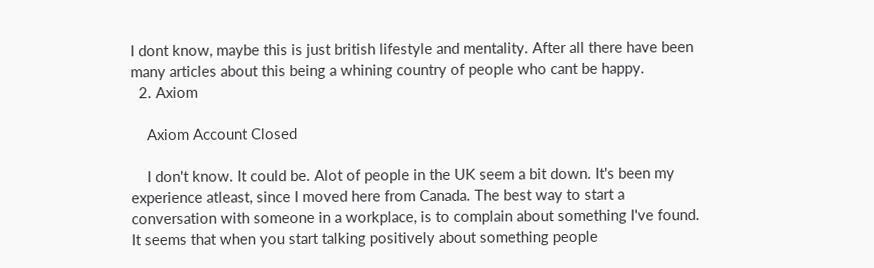I dont know, maybe this is just british lifestyle and mentality. After all there have been many articles about this being a whining country of people who cant be happy.
  2. Axiom

    Axiom Account Closed

    I don't know. It could be. Alot of people in the UK seem a bit down. It's been my experience atleast, since I moved here from Canada. The best way to start a conversation with someone in a workplace, is to complain about something I've found. It seems that when you start talking positively about something people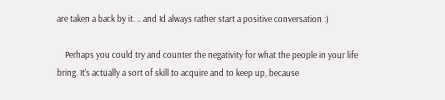are taken a back by it. .. and Id always rather start a positive conversation :)

    Perhaps you could try and counter the negativity for what the people in your life bring. It's actually a sort of skill to acquire and to keep up, because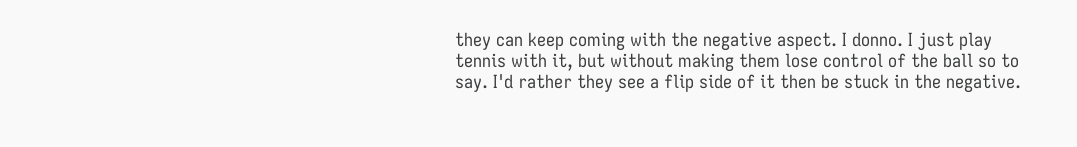they can keep coming with the negative aspect. I donno. I just play tennis with it, but without making them lose control of the ball so to say. I'd rather they see a flip side of it then be stuck in the negative.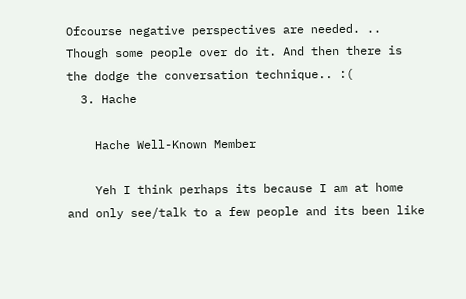Ofcourse negative perspectives are needed. .. Though some people over do it. And then there is the dodge the conversation technique.. :(
  3. Hache

    Hache Well-Known Member

    Yeh I think perhaps its because I am at home and only see/talk to a few people and its been like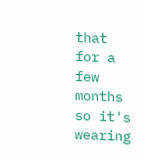that for a few months so it's wearing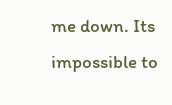me down. Its impossible to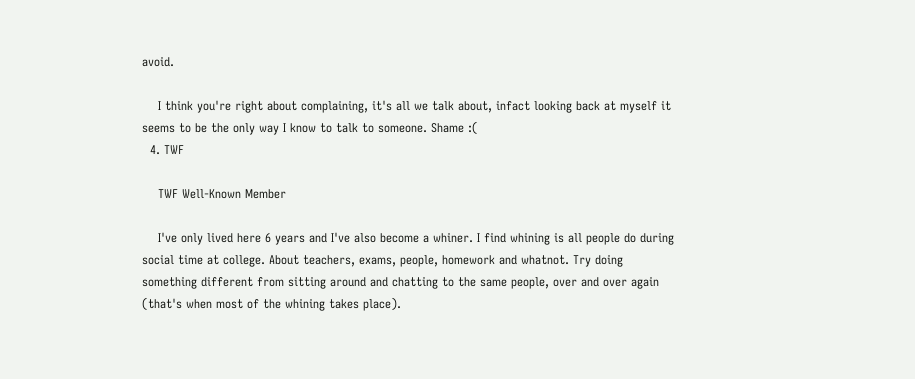avoid.

    I think you're right about complaining, it's all we talk about, infact looking back at myself it seems to be the only way I know to talk to someone. Shame :(
  4. TWF

    TWF Well-Known Member

    I've only lived here 6 years and I've also become a whiner. I find whining is all people do during social time at college. About teachers, exams, people, homework and whatnot. Try doing something different from sitting around and chatting to the same people, over and over again (that's when most of the whining takes place).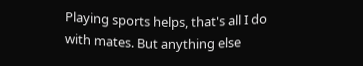Playing sports helps, that's all I do with mates. But anything else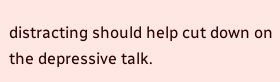distracting should help cut down on the depressive talk.